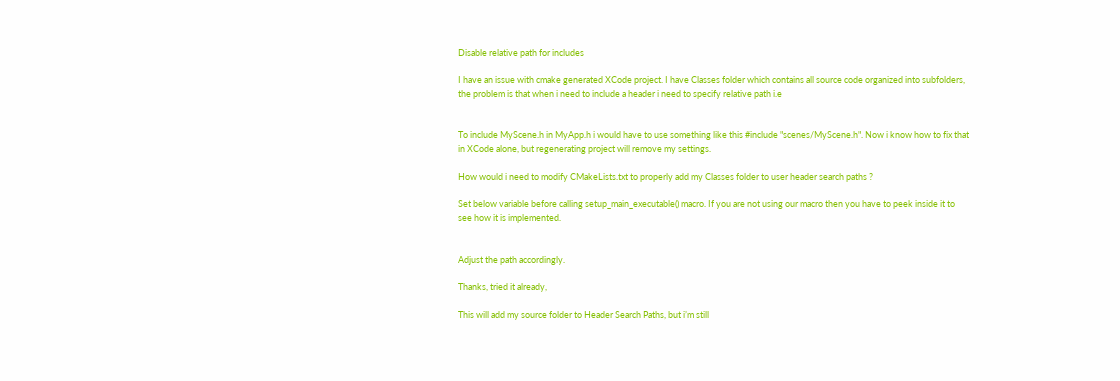Disable relative path for includes

I have an issue with cmake generated XCode project. I have Classes folder which contains all source code organized into subfolders, the problem is that when i need to include a header i need to specify relative path i.e


To include MyScene.h in MyApp.h i would have to use something like this #include "scenes/MyScene.h". Now i know how to fix that in XCode alone, but regenerating project will remove my settings.

How would i need to modify CMakeLists.txt to properly add my Classes folder to user header search paths ?

Set below variable before calling setup_main_executable() macro. If you are not using our macro then you have to peek inside it to see how it is implemented.


Adjust the path accordingly.

Thanks, tried it already,

This will add my source folder to Header Search Paths, but i’m still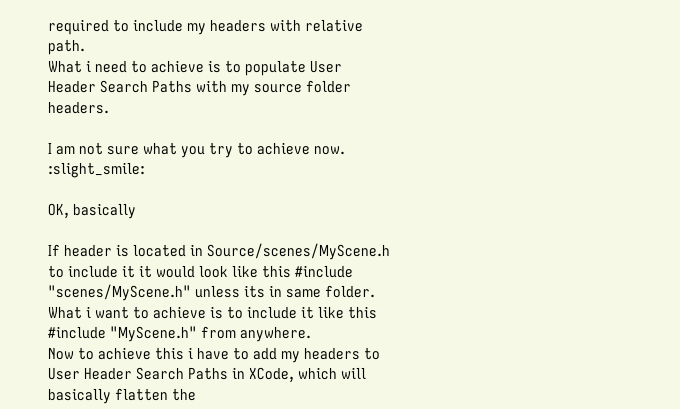required to include my headers with relative path.
What i need to achieve is to populate User Header Search Paths with my source folder headers.

I am not sure what you try to achieve now. :slight_smile:

OK, basically

If header is located in Source/scenes/MyScene.h to include it it would look like this #include "scenes/MyScene.h" unless its in same folder.
What i want to achieve is to include it like this #include "MyScene.h" from anywhere.
Now to achieve this i have to add my headers to User Header Search Paths in XCode, which will basically flatten the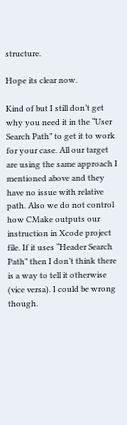structure.

Hope its clear now.

Kind of but I still don’t get why you need it in the “User Search Path” to get it to work for your case. All our target are using the same approach I mentioned above and they have no issue with relative path. Also we do not control how CMake outputs our instruction in Xcode project file. If it uses “Header Search Path” then I don’t think there is a way to tell it otherwise (vice versa). I could be wrong though.